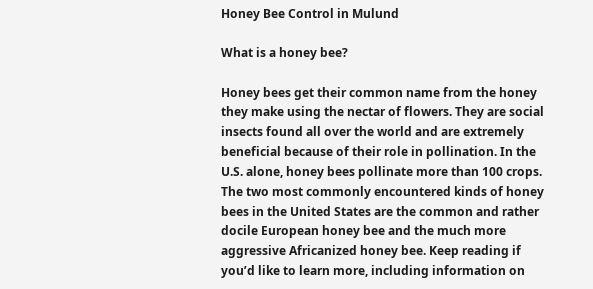Honey Bee Control in Mulund

What is a honey bee?

Honey bees get their common name from the honey they make using the nectar of flowers. They are social insects found all over the world and are extremely beneficial because of their role in pollination. In the U.S. alone, honey bees pollinate more than 100 crops. The two most commonly encountered kinds of honey bees in the United States are the common and rather docile European honey bee and the much more aggressive Africanized honey bee. Keep reading if you’d like to learn more, including information on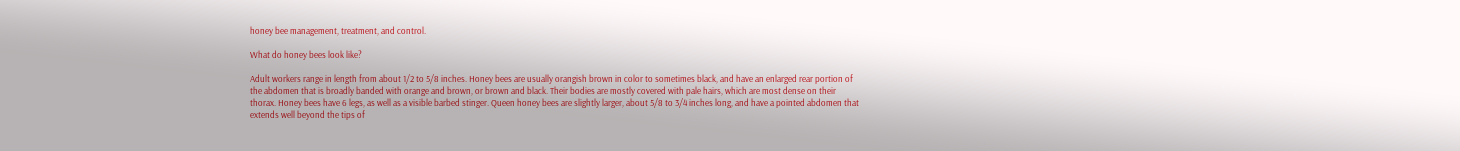honey bee management, treatment, and control.

What do honey bees look like?

Adult workers range in length from about 1/2 to 5/8 inches. Honey bees are usually orangish brown in color to sometimes black, and have an enlarged rear portion of the abdomen that is broadly banded with orange and brown, or brown and black. Their bodies are mostly covered with pale hairs, which are most dense on their thorax. Honey bees have 6 legs, as well as a visible barbed stinger. Queen honey bees are slightly larger, about 5/8 to 3/4 inches long, and have a pointed abdomen that extends well beyond the tips of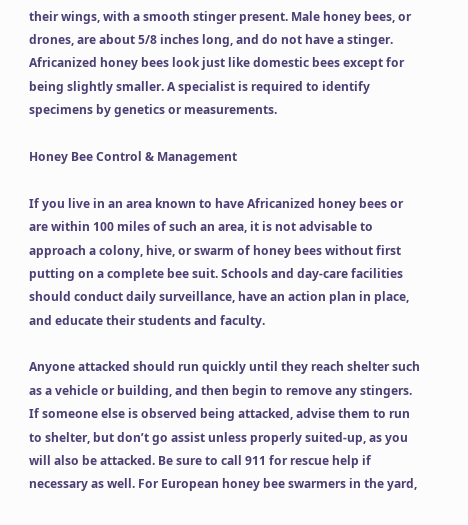their wings, with a smooth stinger present. Male honey bees, or drones, are about 5/8 inches long, and do not have a stinger. Africanized honey bees look just like domestic bees except for being slightly smaller. A specialist is required to identify specimens by genetics or measurements.

Honey Bee Control & Management

If you live in an area known to have Africanized honey bees or are within 100 miles of such an area, it is not advisable to approach a colony, hive, or swarm of honey bees without first putting on a complete bee suit. Schools and day-care facilities should conduct daily surveillance, have an action plan in place, and educate their students and faculty.

Anyone attacked should run quickly until they reach shelter such as a vehicle or building, and then begin to remove any stingers. If someone else is observed being attacked, advise them to run to shelter, but don’t go assist unless properly suited-up, as you will also be attacked. Be sure to call 911 for rescue help if necessary as well. For European honey bee swarmers in the yard,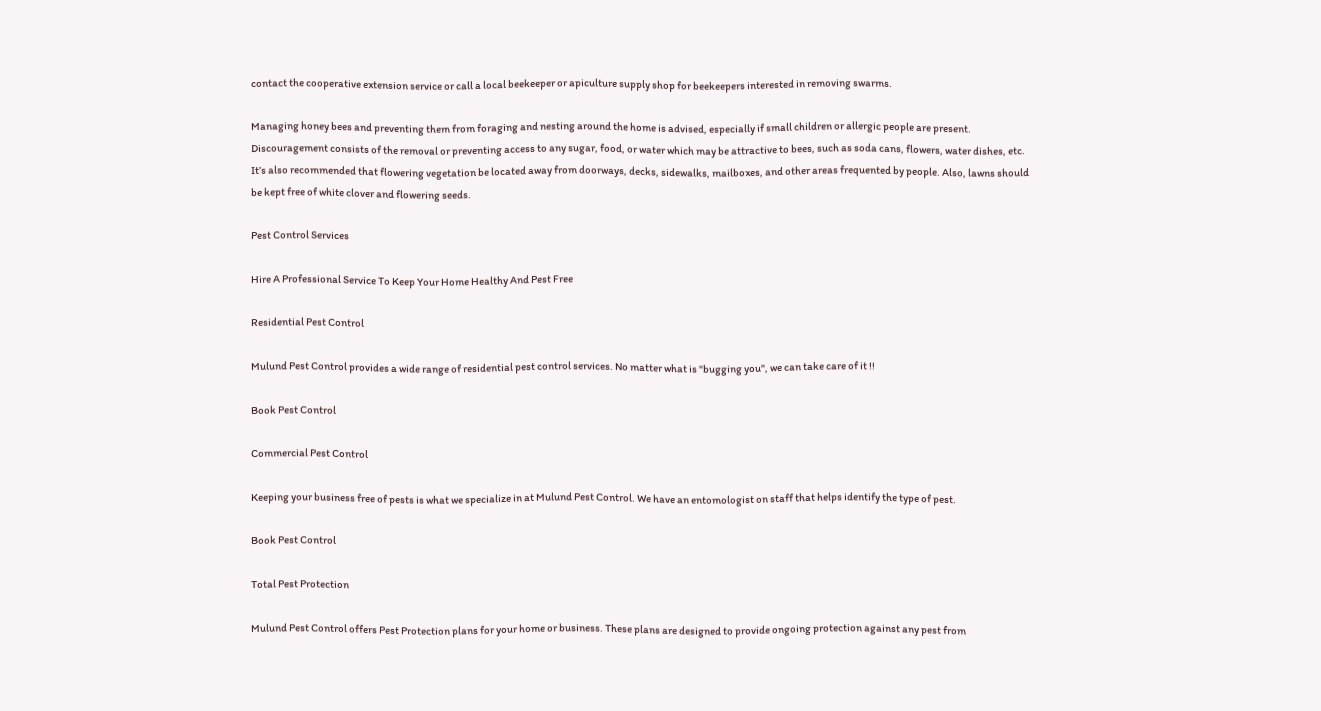contact the cooperative extension service or call a local beekeeper or apiculture supply shop for beekeepers interested in removing swarms.

Managing honey bees and preventing them from foraging and nesting around the home is advised, especially if small children or allergic people are present. Discouragement consists of the removal or preventing access to any sugar, food, or water which may be attractive to bees, such as soda cans, flowers, water dishes, etc. It’s also recommended that flowering vegetation be located away from doorways, decks, sidewalks, mailboxes, and other areas frequented by people. Also, lawns should be kept free of white clover and flowering seeds.

Pest Control Services

Hire A Professional Service To Keep Your Home Healthy And Pest Free

Residential Pest Control

Mulund Pest Control provides a wide range of residential pest control services. No matter what is "bugging you", we can take care of it !!

Book Pest Control

Commercial Pest Control

Keeping your business free of pests is what we specialize in at Mulund Pest Control. We have an entomologist on staff that helps identify the type of pest.

Book Pest Control

Total Pest Protection

Mulund Pest Control offers Pest Protection plans for your home or business. These plans are designed to provide ongoing protection against any pest from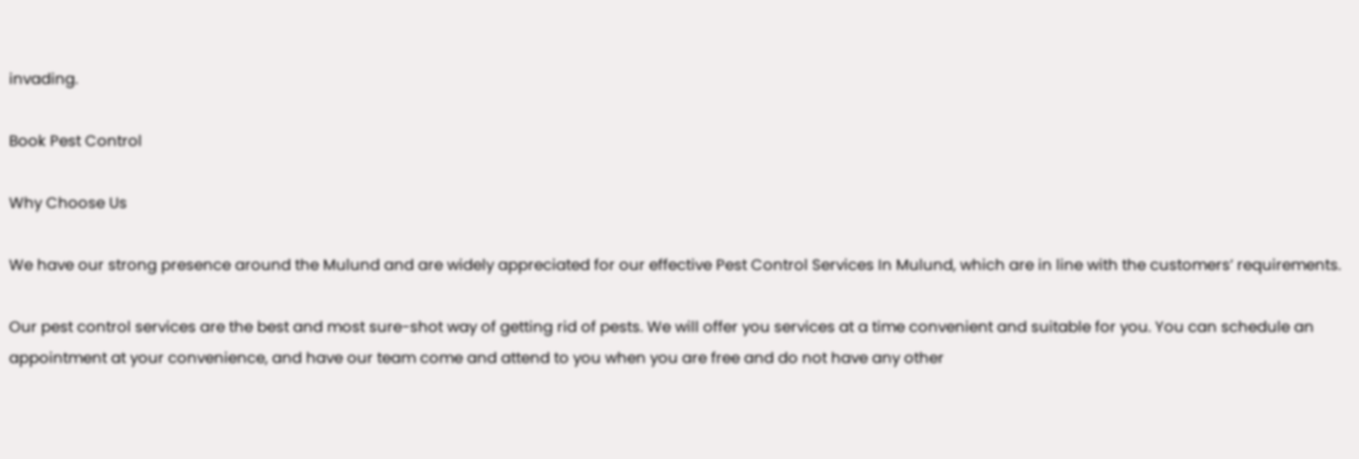invading.

Book Pest Control

Why Choose Us

We have our strong presence around the Mulund and are widely appreciated for our effective Pest Control Services In Mulund, which are in line with the customers’ requirements.

Our pest control services are the best and most sure-shot way of getting rid of pests. We will offer you services at a time convenient and suitable for you. You can schedule an appointment at your convenience, and have our team come and attend to you when you are free and do not have any other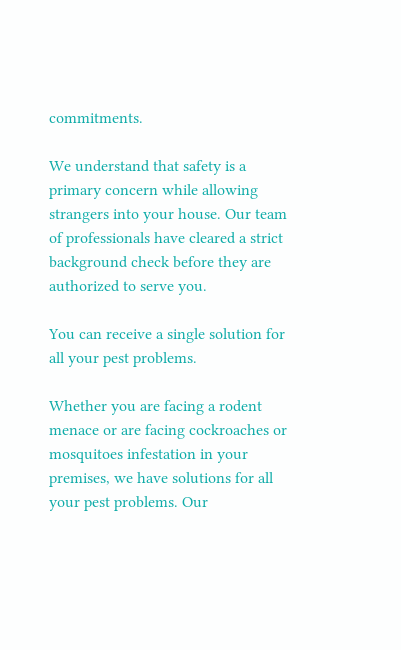commitments.

We understand that safety is a primary concern while allowing strangers into your house. Our team of professionals have cleared a strict background check before they are authorized to serve you.

You can receive a single solution for all your pest problems.

Whether you are facing a rodent menace or are facing cockroaches or mosquitoes infestation in your premises, we have solutions for all your pest problems. Our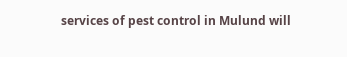services of pest control in Mulund will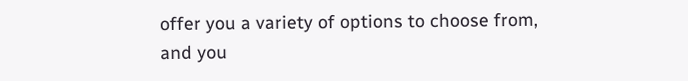offer you a variety of options to choose from, and you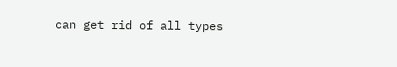can get rid of all types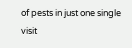of pests in just one single visit